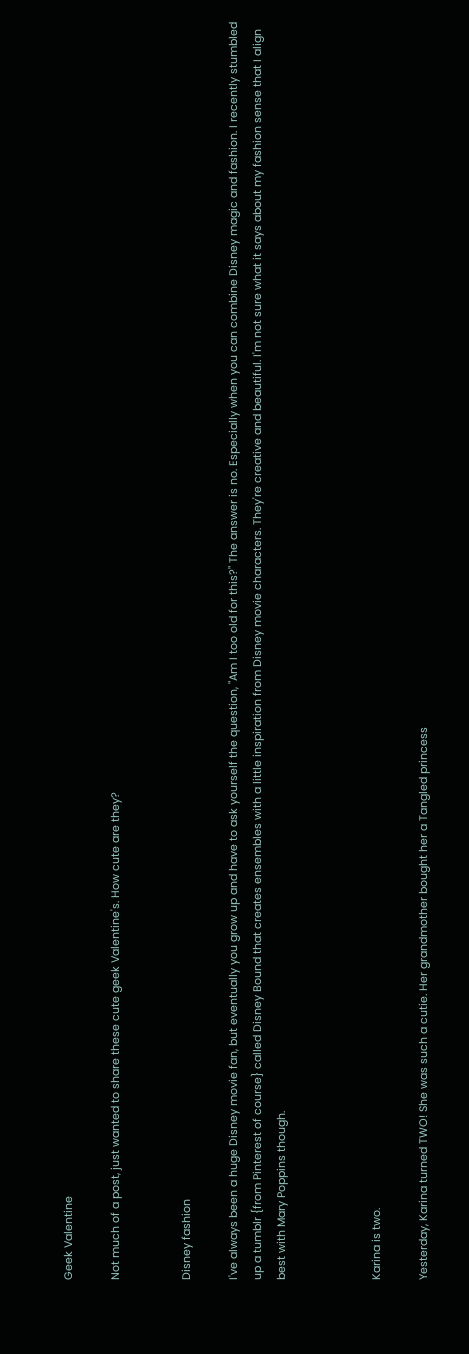Geek Valentine

Not much of a post, just wanted to share these cute geek Valentine's. How cute are they?


Disney fashion

I've always been a huge Disney movie fan, but eventually you grow up and have to ask yourself the question, "Am I too old for this?" The answer is no. Especially when you can combine Disney magic and fashion. I recently stumbled up a tumblr {from Pinterest of course} called Disney Bound that creates ensembles with a little inspiration from Disney movie characters. They're creative and beautiful. I'm not sure what it says about my fashion sense that I align best with Mary Poppins though.



Karina is two.

Yesterday, Karina turned TWO! She was such a cutie. Her grandmother bought her a Tangled princess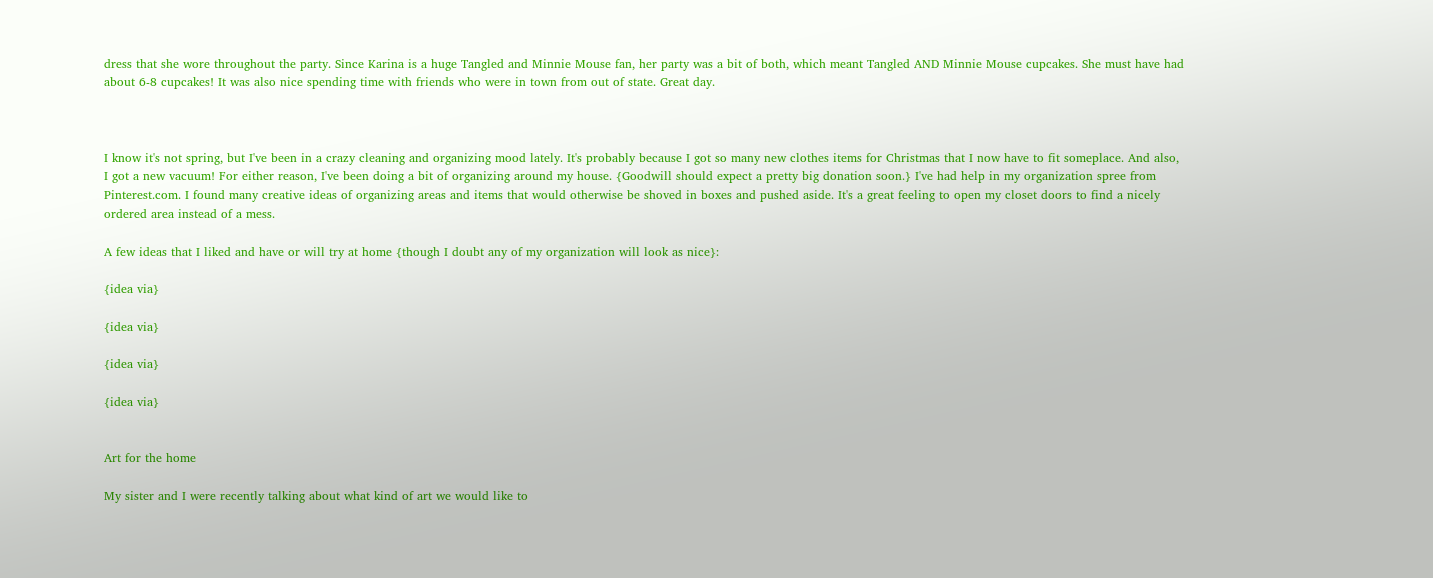dress that she wore throughout the party. Since Karina is a huge Tangled and Minnie Mouse fan, her party was a bit of both, which meant Tangled AND Minnie Mouse cupcakes. She must have had about 6-8 cupcakes! It was also nice spending time with friends who were in town from out of state. Great day.



I know it's not spring, but I've been in a crazy cleaning and organizing mood lately. It's probably because I got so many new clothes items for Christmas that I now have to fit someplace. And also, I got a new vacuum! For either reason, I've been doing a bit of organizing around my house. {Goodwill should expect a pretty big donation soon.} I've had help in my organization spree from Pinterest.com. I found many creative ideas of organizing areas and items that would otherwise be shoved in boxes and pushed aside. It's a great feeling to open my closet doors to find a nicely ordered area instead of a mess.

A few ideas that I liked and have or will try at home {though I doubt any of my organization will look as nice}:

{idea via}

{idea via}

{idea via}

{idea via}


Art for the home

My sister and I were recently talking about what kind of art we would like to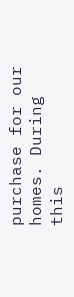purchase for our homes. During this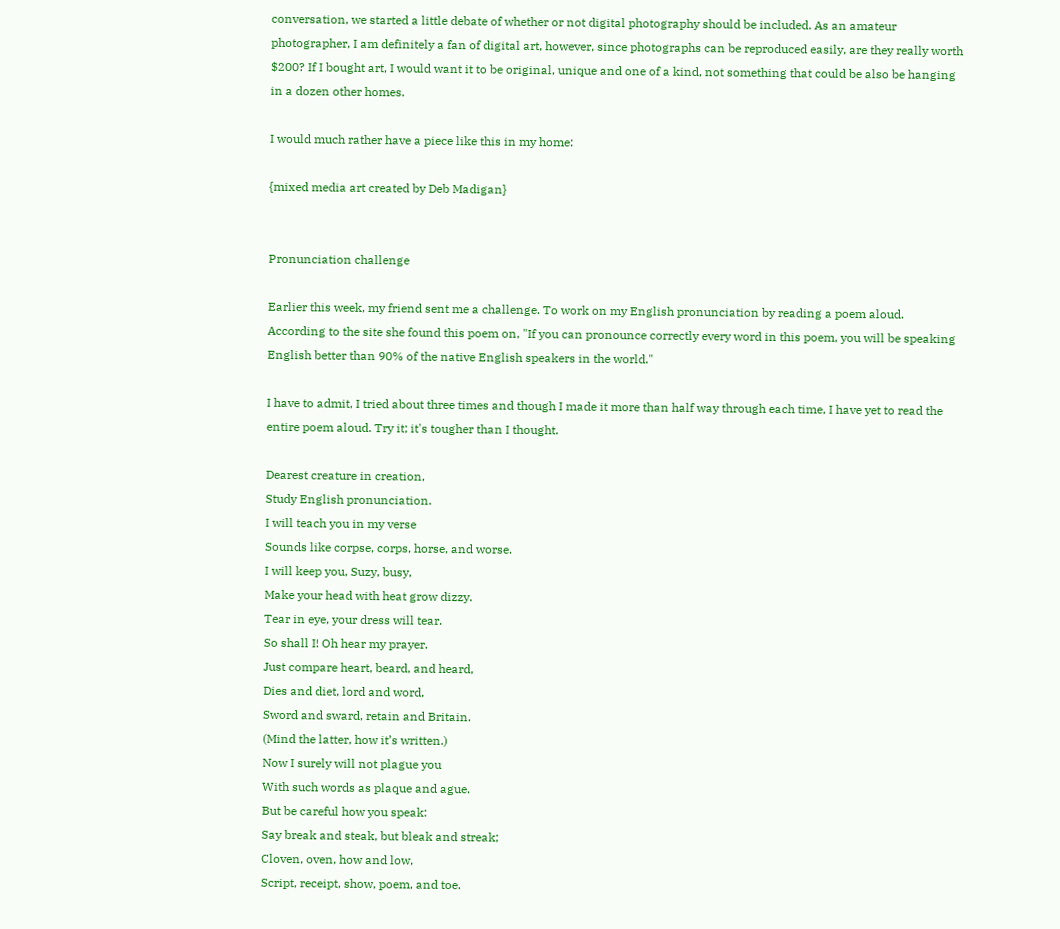conversation, we started a little debate of whether or not digital photography should be included. As an amateur photographer, I am definitely a fan of digital art, however, since photographs can be reproduced easily, are they really worth $200? If I bought art, I would want it to be original, unique and one of a kind, not something that could be also be hanging in a dozen other homes.

I would much rather have a piece like this in my home:

{mixed media art created by Deb Madigan}


Pronunciation challenge

Earlier this week, my friend sent me a challenge. To work on my English pronunciation by reading a poem aloud. According to the site she found this poem on, "If you can pronounce correctly every word in this poem, you will be speaking English better than 90% of the native English speakers in the world."

I have to admit, I tried about three times and though I made it more than half way through each time, I have yet to read the entire poem aloud. Try it; it's tougher than I thought.

Dearest creature in creation,
Study English pronunciation.
I will teach you in my verse
Sounds like corpse, corps, horse, and worse.
I will keep you, Suzy, busy,
Make your head with heat grow dizzy.
Tear in eye, your dress will tear.
So shall I! Oh hear my prayer.
Just compare heart, beard, and heard,
Dies and diet, lord and word,
Sword and sward, retain and Britain.
(Mind the latter, how it’s written.)
Now I surely will not plague you
With such words as plaque and ague.
But be careful how you speak:
Say break and steak, but bleak and streak;
Cloven, oven, how and low,
Script, receipt, show, poem, and toe.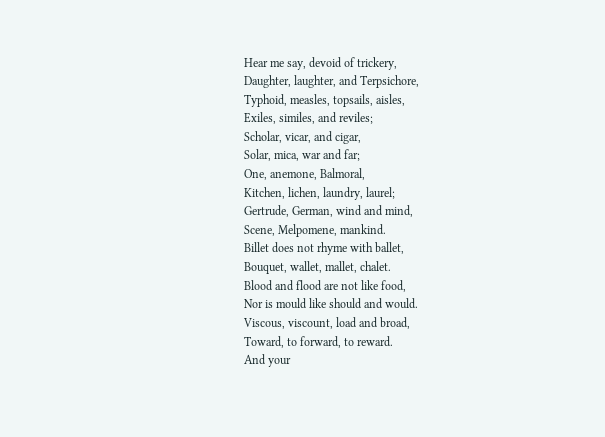Hear me say, devoid of trickery,
Daughter, laughter, and Terpsichore,
Typhoid, measles, topsails, aisles,
Exiles, similes, and reviles;
Scholar, vicar, and cigar,
Solar, mica, war and far;
One, anemone, Balmoral,
Kitchen, lichen, laundry, laurel;
Gertrude, German, wind and mind,
Scene, Melpomene, mankind.
Billet does not rhyme with ballet,
Bouquet, wallet, mallet, chalet.
Blood and flood are not like food,
Nor is mould like should and would.
Viscous, viscount, load and broad,
Toward, to forward, to reward.
And your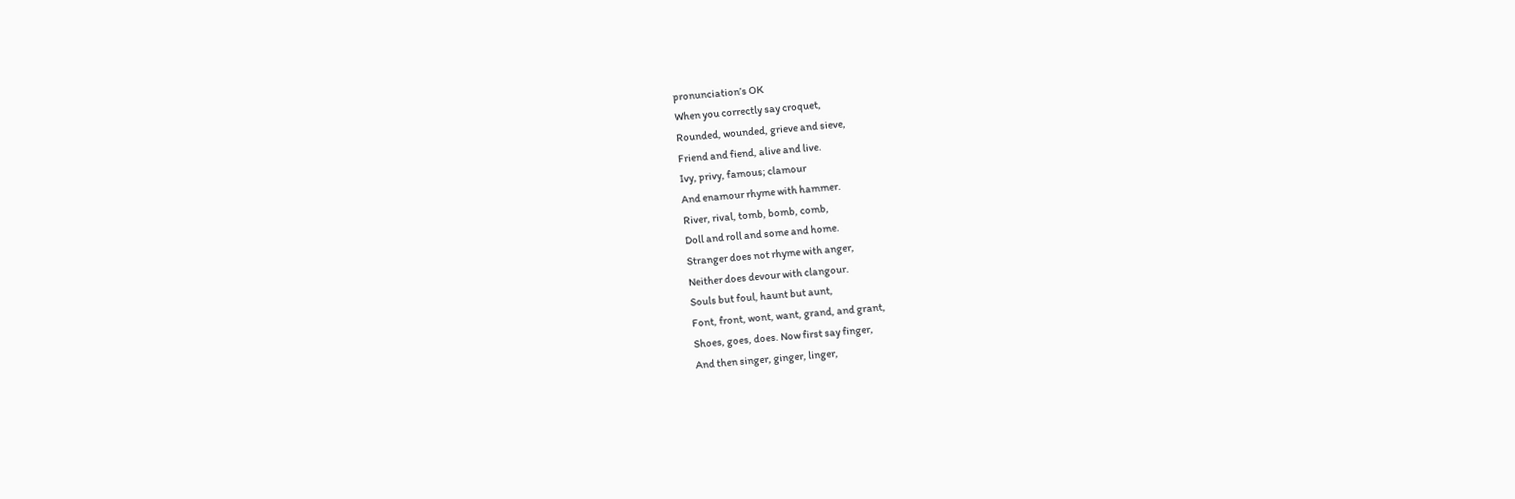pronunciation’s OK
When you correctly say croquet,
Rounded, wounded, grieve and sieve,
Friend and fiend, alive and live.
Ivy, privy, famous; clamour
And enamour rhyme with hammer.
River, rival, tomb, bomb, comb,
Doll and roll and some and home.
Stranger does not rhyme with anger,
Neither does devour with clangour.
Souls but foul, haunt but aunt,
Font, front, wont, want, grand, and grant,
Shoes, goes, does. Now first say finger,
And then singer, ginger, linger,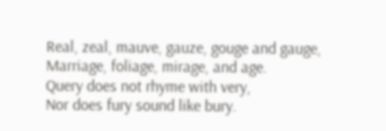Real, zeal, mauve, gauze, gouge and gauge,
Marriage, foliage, mirage, and age.
Query does not rhyme with very,
Nor does fury sound like bury.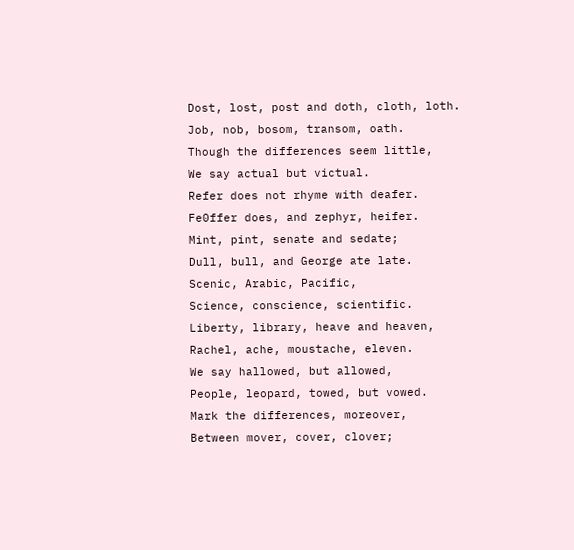Dost, lost, post and doth, cloth, loth.
Job, nob, bosom, transom, oath.
Though the differences seem little,
We say actual but victual.
Refer does not rhyme with deafer.
Fe0ffer does, and zephyr, heifer.
Mint, pint, senate and sedate;
Dull, bull, and George ate late.
Scenic, Arabic, Pacific,
Science, conscience, scientific.
Liberty, library, heave and heaven,
Rachel, ache, moustache, eleven.
We say hallowed, but allowed,
People, leopard, towed, but vowed.
Mark the differences, moreover,
Between mover, cover, clover;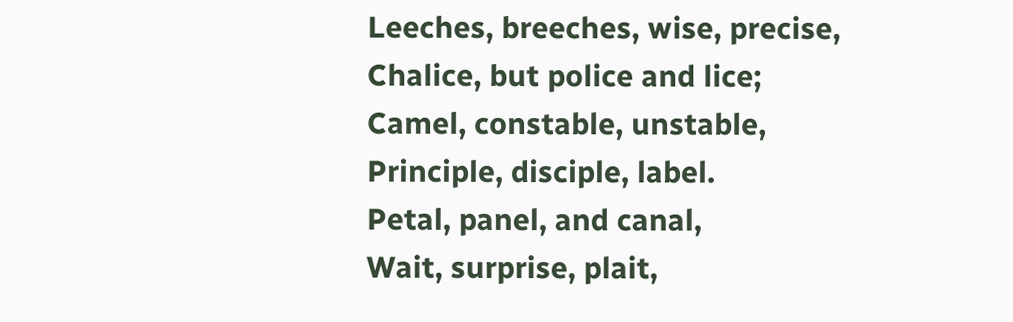Leeches, breeches, wise, precise,
Chalice, but police and lice;
Camel, constable, unstable,
Principle, disciple, label.
Petal, panel, and canal,
Wait, surprise, plait,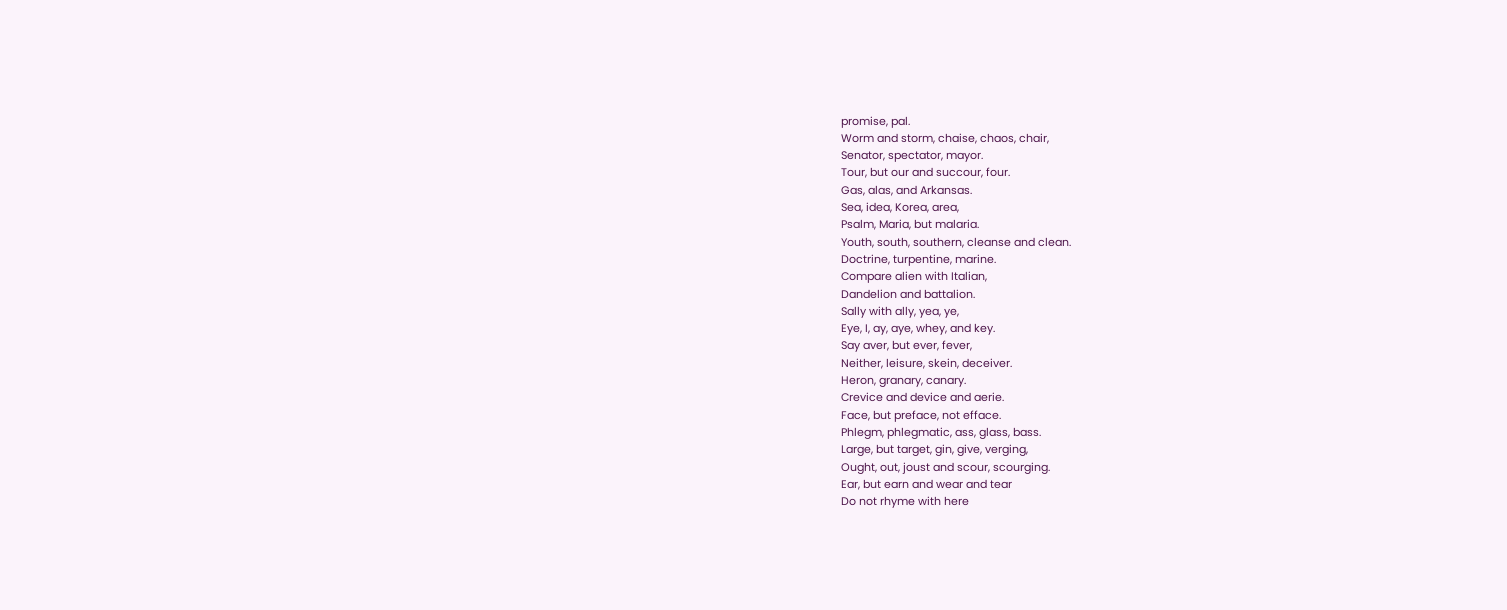promise, pal.
Worm and storm, chaise, chaos, chair,
Senator, spectator, mayor.
Tour, but our and succour, four.
Gas, alas, and Arkansas.
Sea, idea, Korea, area,
Psalm, Maria, but malaria.
Youth, south, southern, cleanse and clean.
Doctrine, turpentine, marine.
Compare alien with Italian,
Dandelion and battalion.
Sally with ally, yea, ye,
Eye, I, ay, aye, whey, and key.
Say aver, but ever, fever,
Neither, leisure, skein, deceiver.
Heron, granary, canary.
Crevice and device and aerie.
Face, but preface, not efface.
Phlegm, phlegmatic, ass, glass, bass.
Large, but target, gin, give, verging,
Ought, out, joust and scour, scourging.
Ear, but earn and wear and tear
Do not rhyme with here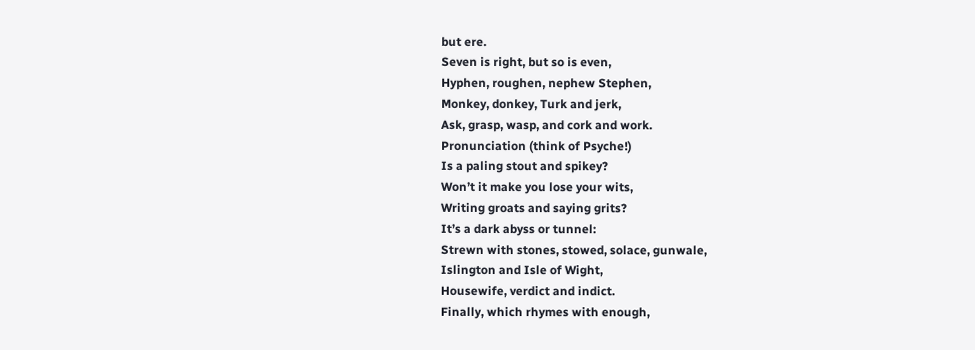but ere.
Seven is right, but so is even,
Hyphen, roughen, nephew Stephen,
Monkey, donkey, Turk and jerk,
Ask, grasp, wasp, and cork and work.
Pronunciation (think of Psyche!)
Is a paling stout and spikey?
Won’t it make you lose your wits,
Writing groats and saying grits?
It’s a dark abyss or tunnel:
Strewn with stones, stowed, solace, gunwale,
Islington and Isle of Wight,
Housewife, verdict and indict.
Finally, which rhymes with enough,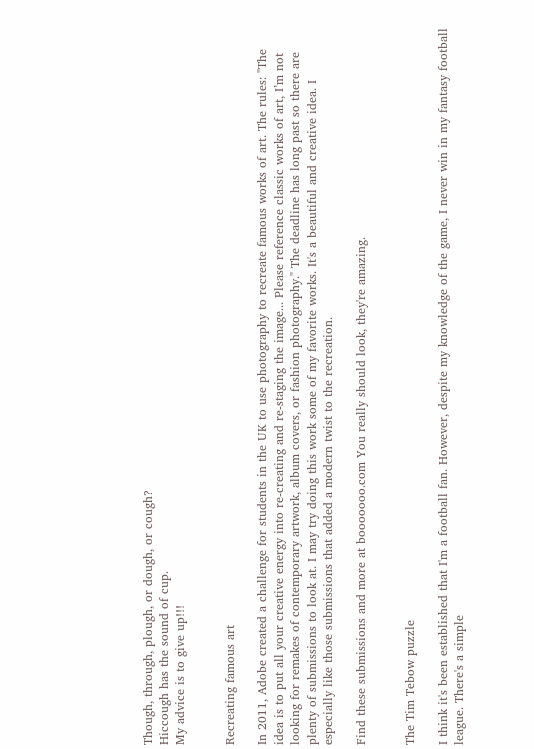Though, through, plough, or dough, or cough?
Hiccough has the sound of cup.
My advice is to give up!!!


Recreating famous art

In 2011, Adobe created a challenge for students in the UK to use photography to recreate famous works of art. The rules: "The idea is to put all your creative energy into re-creating and re-staging the image... Please reference classic works of art, I’m not looking for remakes of contemporary artwork, album covers, or fashion photography." The deadline has long past so there are plenty of submissions to look at. I may try doing this work some of my favorite works. It's a beautiful and creative idea. I especially like those submissions that added a modern twist to the recreation.

Find these submissions and more at booooooo.com You really should look, they're amazing.


The Tim Tebow puzzle

I think it's been established that I'm a football fan. However, despite my knowledge of the game, I never win in my fantasy football league. There's a simple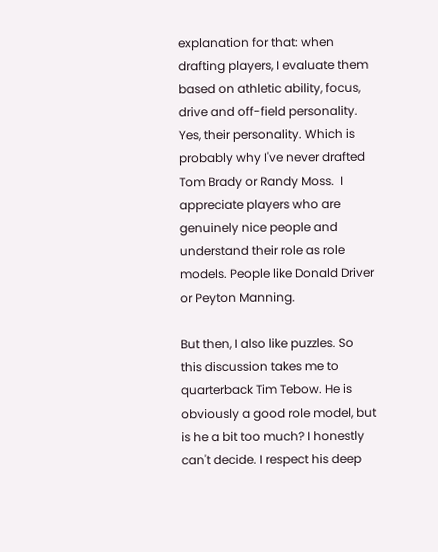explanation for that: when drafting players, I evaluate them based on athletic ability, focus, drive and off-field personality. Yes, their personality. Which is probably why I've never drafted Tom Brady or Randy Moss.  I appreciate players who are genuinely nice people and understand their role as role models. People like Donald Driver or Peyton Manning.

But then, I also like puzzles. So this discussion takes me to quarterback Tim Tebow. He is obviously a good role model, but is he a bit too much? I honestly can't decide. I respect his deep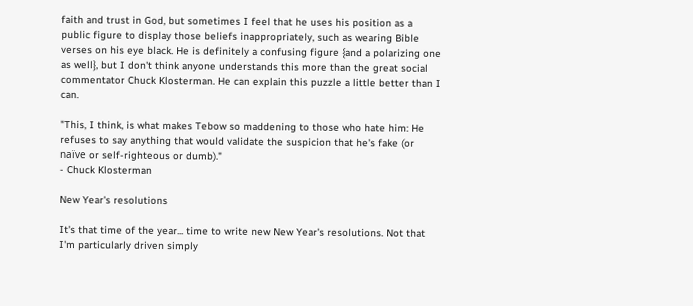faith and trust in God, but sometimes I feel that he uses his position as a public figure to display those beliefs inappropriately, such as wearing Bible verses on his eye black. He is definitely a confusing figure {and a polarizing one as well}, but I don't think anyone understands this more than the great social commentator Chuck Klosterman. He can explain this puzzle a little better than I can.

"This, I think, is what makes Tebow so maddening to those who hate him: He refuses to say anything that would validate the suspicion that he's fake (or naïve or self-righteous or dumb)."
- Chuck Klosterman

New Year's resolutions

It's that time of the year... time to write new New Year's resolutions. Not that I'm particularly driven simply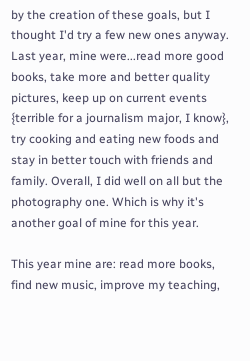by the creation of these goals, but I thought I'd try a few new ones anyway. Last year, mine were...read more good books, take more and better quality pictures, keep up on current events {terrible for a journalism major, I know}, try cooking and eating new foods and stay in better touch with friends and family. Overall, I did well on all but the photography one. Which is why it's another goal of mine for this year.

This year mine are: read more books, find new music, improve my teaching,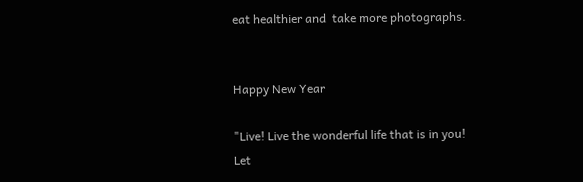eat healthier and  take more photographs.


Happy New Year

"Live! Live the wonderful life that is in you!
Let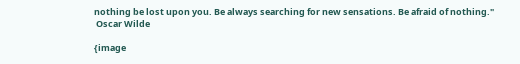nothing be lost upon you. Be always searching for new sensations. Be afraid of nothing."
 Oscar Wilde

{image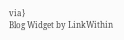via}
Blog Widget by LinkWithin